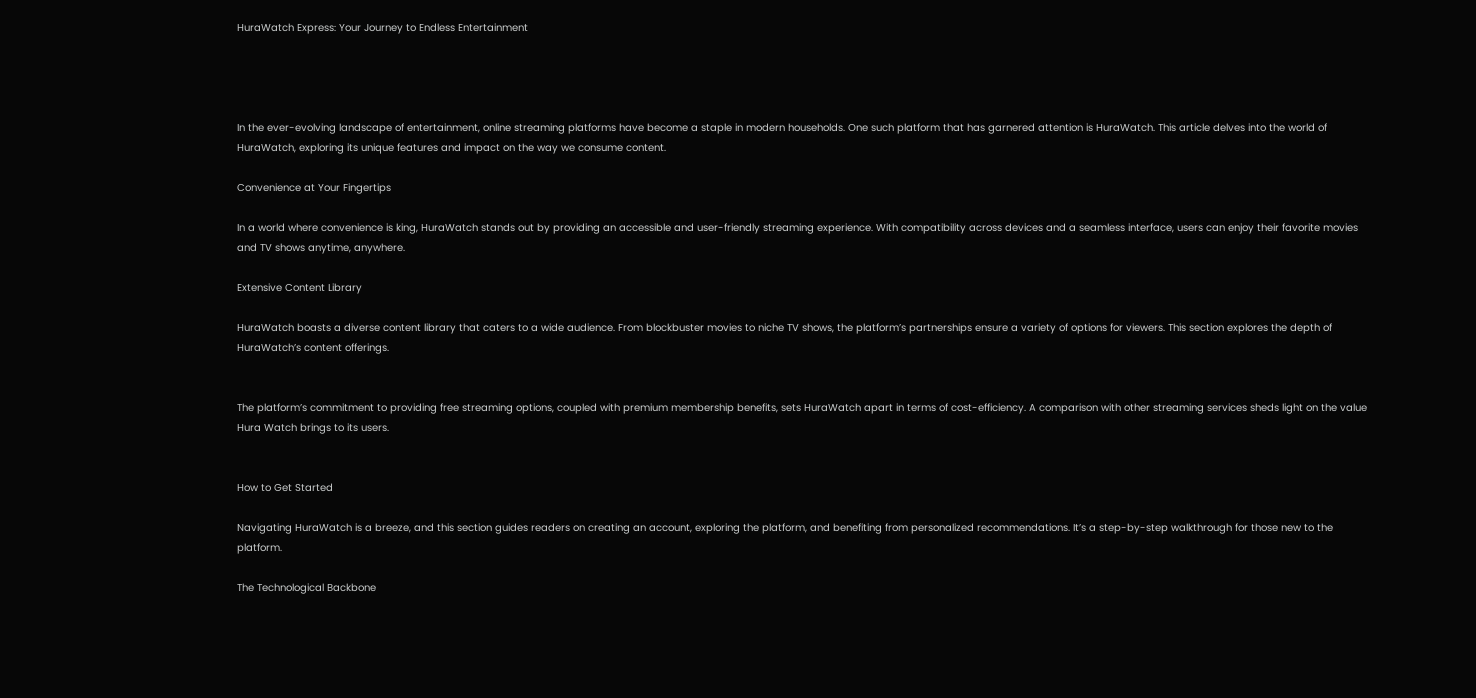HuraWatch Express: Your Journey to Endless Entertainment




In the ever-evolving landscape of entertainment, online streaming platforms have become a staple in modern households. One such platform that has garnered attention is HuraWatch. This article delves into the world of HuraWatch, exploring its unique features and impact on the way we consume content.

Convenience at Your Fingertips

In a world where convenience is king, HuraWatch stands out by providing an accessible and user-friendly streaming experience. With compatibility across devices and a seamless interface, users can enjoy their favorite movies and TV shows anytime, anywhere.

Extensive Content Library

HuraWatch boasts a diverse content library that caters to a wide audience. From blockbuster movies to niche TV shows, the platform’s partnerships ensure a variety of options for viewers. This section explores the depth of HuraWatch’s content offerings.


The platform’s commitment to providing free streaming options, coupled with premium membership benefits, sets HuraWatch apart in terms of cost-efficiency. A comparison with other streaming services sheds light on the value Hura Watch brings to its users.


How to Get Started

Navigating HuraWatch is a breeze, and this section guides readers on creating an account, exploring the platform, and benefiting from personalized recommendations. It’s a step-by-step walkthrough for those new to the platform.

The Technological Backbone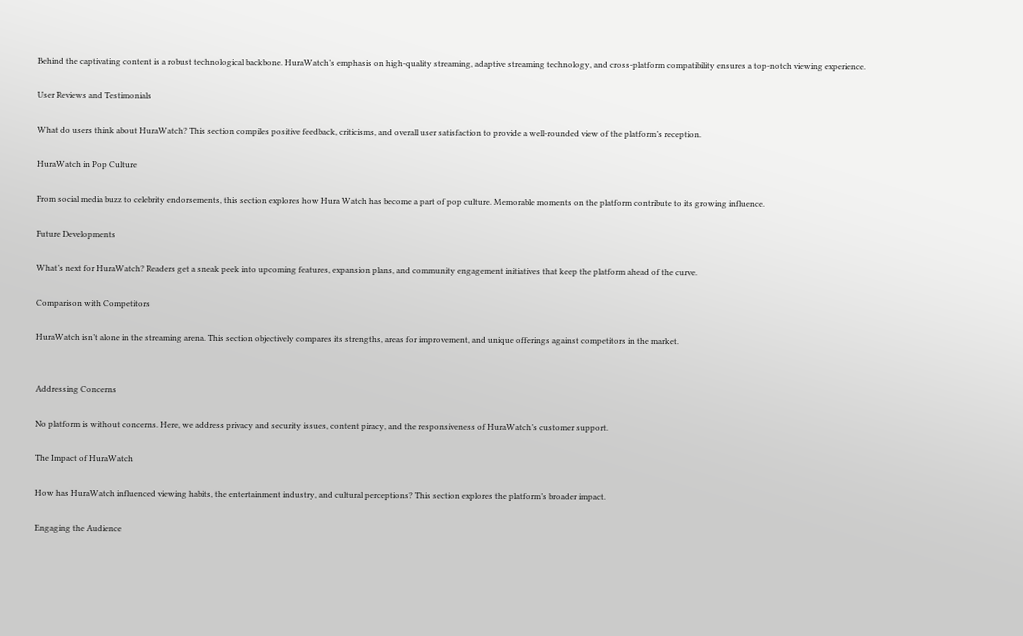Behind the captivating content is a robust technological backbone. HuraWatch’s emphasis on high-quality streaming, adaptive streaming technology, and cross-platform compatibility ensures a top-notch viewing experience.

User Reviews and Testimonials

What do users think about HuraWatch? This section compiles positive feedback, criticisms, and overall user satisfaction to provide a well-rounded view of the platform’s reception.

HuraWatch in Pop Culture

From social media buzz to celebrity endorsements, this section explores how Hura Watch has become a part of pop culture. Memorable moments on the platform contribute to its growing influence.

Future Developments

What’s next for HuraWatch? Readers get a sneak peek into upcoming features, expansion plans, and community engagement initiatives that keep the platform ahead of the curve.

Comparison with Competitors

HuraWatch isn’t alone in the streaming arena. This section objectively compares its strengths, areas for improvement, and unique offerings against competitors in the market.


Addressing Concerns

No platform is without concerns. Here, we address privacy and security issues, content piracy, and the responsiveness of HuraWatch’s customer support.

The Impact of HuraWatch

How has HuraWatch influenced viewing habits, the entertainment industry, and cultural perceptions? This section explores the platform’s broader impact.

Engaging the Audience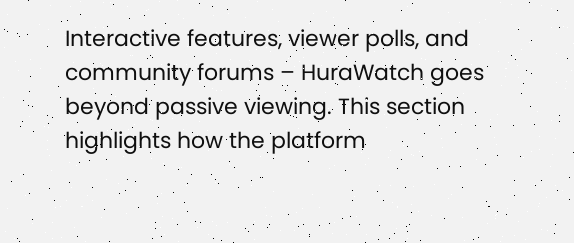Interactive features, viewer polls, and community forums – HuraWatch goes beyond passive viewing. This section highlights how the platform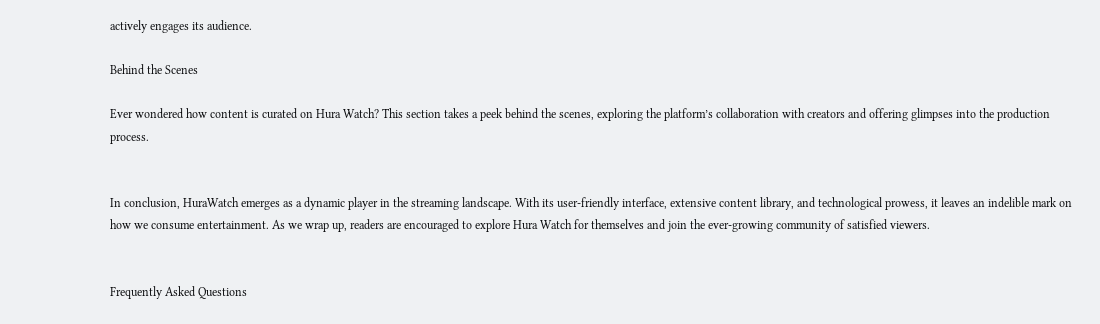actively engages its audience.

Behind the Scenes

Ever wondered how content is curated on Hura Watch? This section takes a peek behind the scenes, exploring the platform’s collaboration with creators and offering glimpses into the production process.


In conclusion, HuraWatch emerges as a dynamic player in the streaming landscape. With its user-friendly interface, extensive content library, and technological prowess, it leaves an indelible mark on how we consume entertainment. As we wrap up, readers are encouraged to explore Hura Watch for themselves and join the ever-growing community of satisfied viewers.


Frequently Asked Questions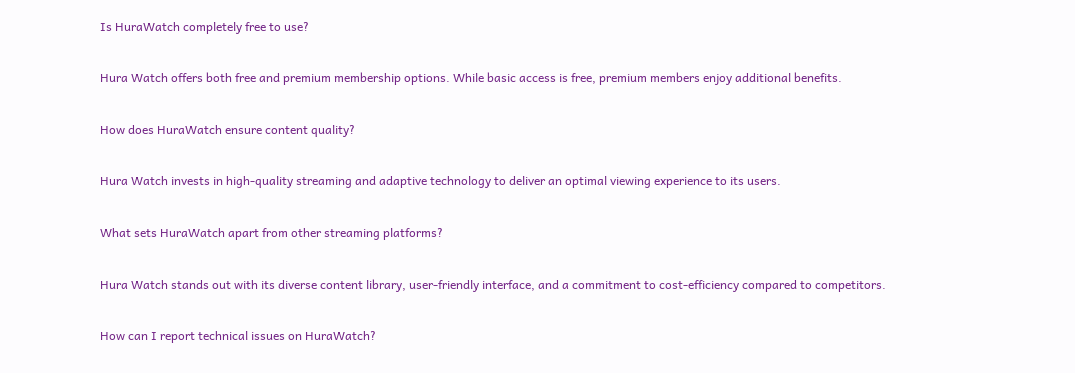Is HuraWatch completely free to use?

Hura Watch offers both free and premium membership options. While basic access is free, premium members enjoy additional benefits.

How does HuraWatch ensure content quality?

Hura Watch invests in high-quality streaming and adaptive technology to deliver an optimal viewing experience to its users.

What sets HuraWatch apart from other streaming platforms?

Hura Watch stands out with its diverse content library, user-friendly interface, and a commitment to cost-efficiency compared to competitors.

How can I report technical issues on HuraWatch?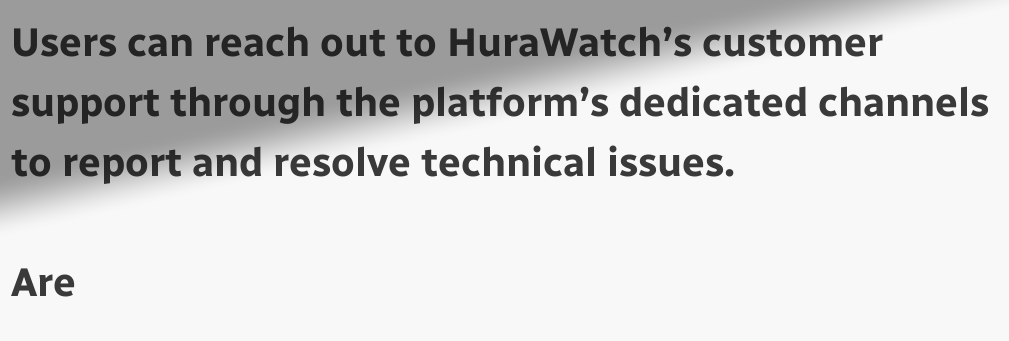Users can reach out to HuraWatch’s customer support through the platform’s dedicated channels to report and resolve technical issues.

Are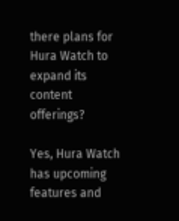there plans for Hura Watch to expand its content offerings?

Yes, Hura Watch has upcoming features and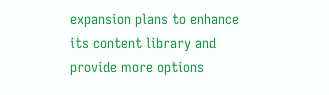expansion plans to enhance its content library and provide more options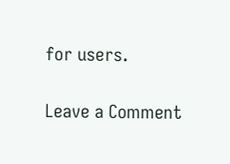for users.

Leave a Comment